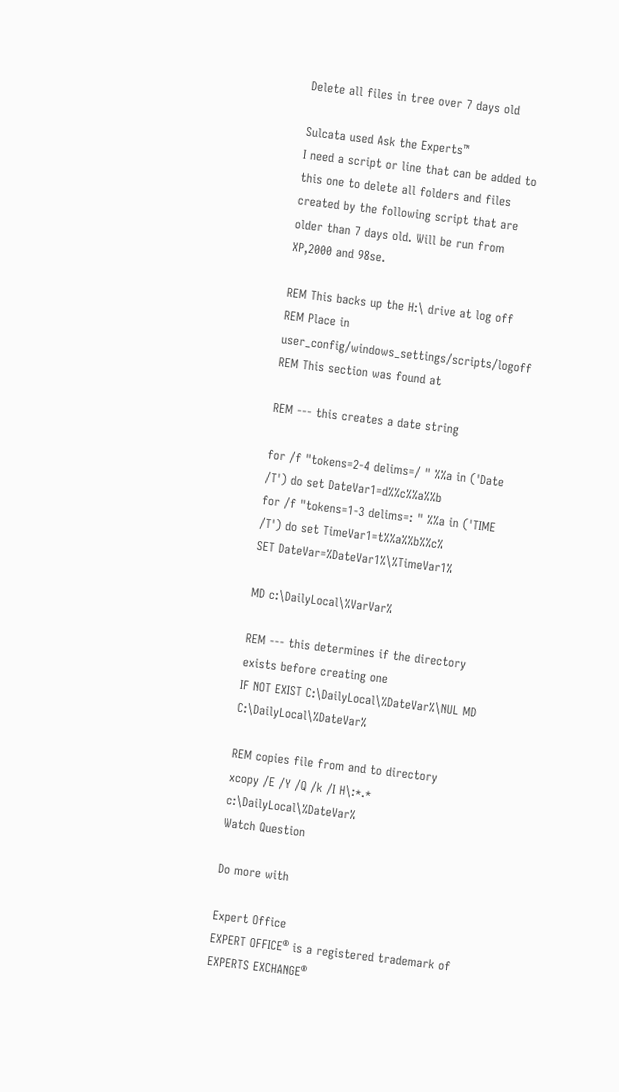Delete all files in tree over 7 days old

Sulcata used Ask the Experts™
I need a script or line that can be added to this one to delete all folders and files created by the following script that are older than 7 days old. Will be run from XP,2000 and 98se.

REM This backs up the H:\ drive at log off
REM Place in user_config/windows_settings/scripts/logoff
REM This section was found at

REM --- this creates a date string

for /f "tokens=2-4 delims=/ " %%a in ('Date /T') do set DateVar1=d%%c%%a%%b
for /f "tokens=1-3 delims=: " %%a in ('TIME /T') do set TimeVar1=t%%a%%b%%c%
SET DateVar=%DateVar1%\%TimeVar1%

MD c:\DailyLocal\%VarVar%

REM --- this determines if the directory exists before creating one
IF NOT EXIST C:\DailyLocal\%DateVar%\NUL MD C:\DailyLocal\%DateVar%

REM copies file from and to directory
xcopy /E /Y /Q /k /I H\:*.* c:\DailyLocal\%DateVar%
Watch Question

Do more with

Expert Office
EXPERT OFFICE® is a registered trademark of EXPERTS EXCHANGE®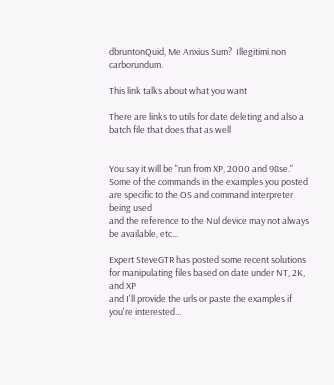dbruntonQuid, Me Anxius Sum?  Illegitimi non carborundum.

This link talks about what you want

There are links to utils for date deleting and also a batch file that does that as well


You say it will be "run from XP, 2000 and 98se."
Some of the commands in the examples you posted
are specific to the OS and command interpreter being used
and the reference to the Nul device may not always be available, etc...

Expert SteveGTR has posted some recent solutions
for manipulating files based on date under NT, 2K, and XP
and I'll provide the urls or paste the examples if you're interested...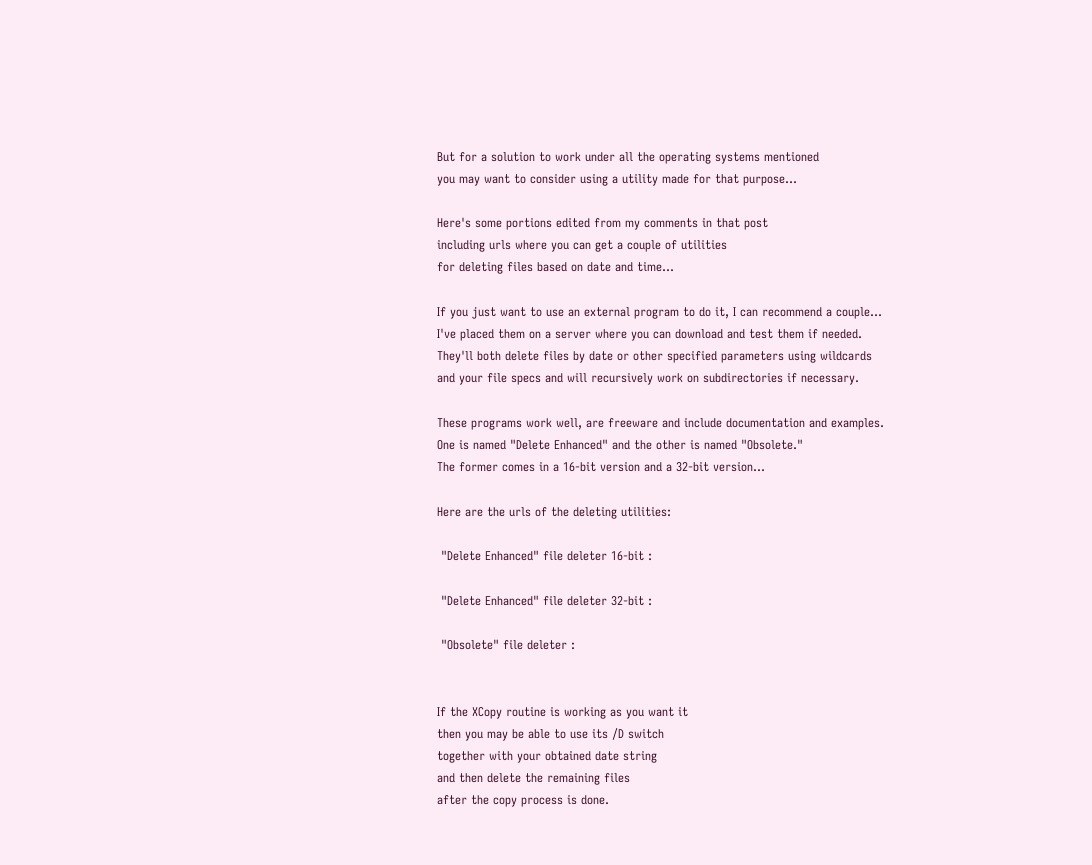But for a solution to work under all the operating systems mentioned
you may want to consider using a utility made for that purpose...

Here's some portions edited from my comments in that post
including urls where you can get a couple of utilities
for deleting files based on date and time...

If you just want to use an external program to do it, I can recommend a couple...
I've placed them on a server where you can download and test them if needed.
They'll both delete files by date or other specified parameters using wildcards
and your file specs and will recursively work on subdirectories if necessary.

These programs work well, are freeware and include documentation and examples.
One is named "Delete Enhanced" and the other is named "Obsolete."
The former comes in a 16-bit version and a 32-bit version...

Here are the urls of the deleting utilities:

 "Delete Enhanced" file deleter 16-bit :

 "Delete Enhanced" file deleter 32-bit :

 "Obsolete" file deleter :


If the XCopy routine is working as you want it
then you may be able to use its /D switch
together with your obtained date string
and then delete the remaining files
after the copy process is done.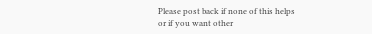Please post back if none of this helps
or if you want other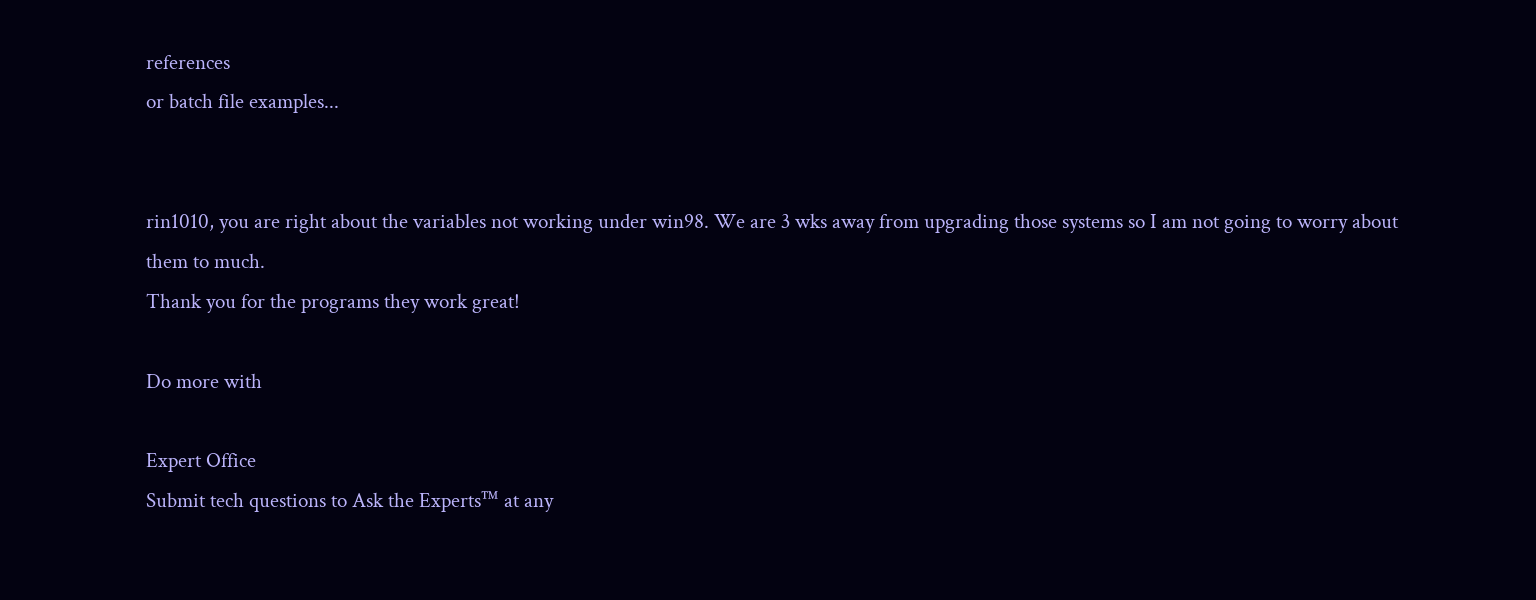references
or batch file examples...


rin1010, you are right about the variables not working under win98. We are 3 wks away from upgrading those systems so I am not going to worry about them to much.
Thank you for the programs they work great!

Do more with

Expert Office
Submit tech questions to Ask the Experts™ at any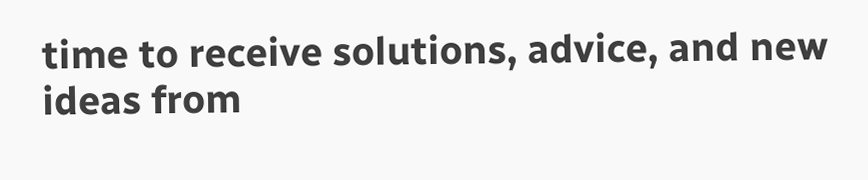time to receive solutions, advice, and new ideas from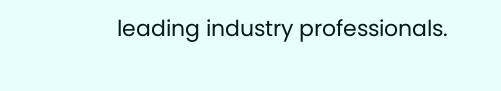leading industry professionals.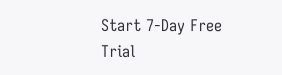Start 7-Day Free Trial